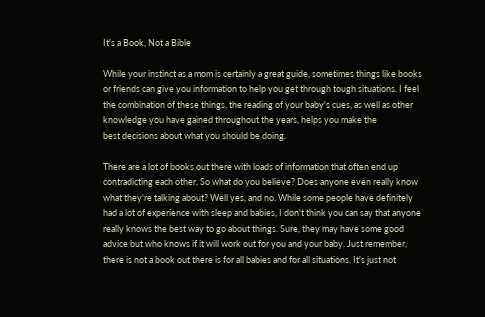It's a Book, Not a Bible

While your instinct as a mom is certainly a great guide, sometimes things like books or friends can give you information to help you get through tough situations. I feel the combination of these things, the reading of your baby's cues, as well as other knowledge you have gained throughout the years, helps you make the
best decisions about what you should be doing.

There are a lot of books out there with loads of information that often end up contradicting each other. So what do you believe? Does anyone even really know what they're talking about? Well yes, and no. While some people have definitely had a lot of experience with sleep and babies, I don't think you can say that anyone really knows the best way to go about things. Sure, they may have some good advice but who knows if it will work out for you and your baby. Just remember, there is not a book out there is for all babies and for all situations. It's just not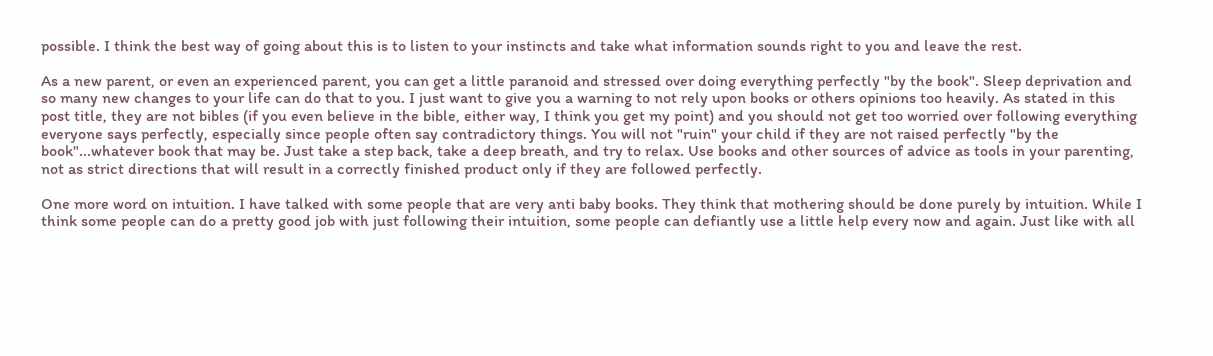possible. I think the best way of going about this is to listen to your instincts and take what information sounds right to you and leave the rest.

As a new parent, or even an experienced parent, you can get a little paranoid and stressed over doing everything perfectly "by the book". Sleep deprivation and so many new changes to your life can do that to you. I just want to give you a warning to not rely upon books or others opinions too heavily. As stated in this post title, they are not bibles (if you even believe in the bible, either way, I think you get my point) and you should not get too worried over following everything everyone says perfectly, especially since people often say contradictory things. You will not "ruin" your child if they are not raised perfectly "by the book"...whatever book that may be. Just take a step back, take a deep breath, and try to relax. Use books and other sources of advice as tools in your parenting, not as strict directions that will result in a correctly finished product only if they are followed perfectly.

One more word on intuition. I have talked with some people that are very anti baby books. They think that mothering should be done purely by intuition. While I think some people can do a pretty good job with just following their intuition, some people can defiantly use a little help every now and again. Just like with all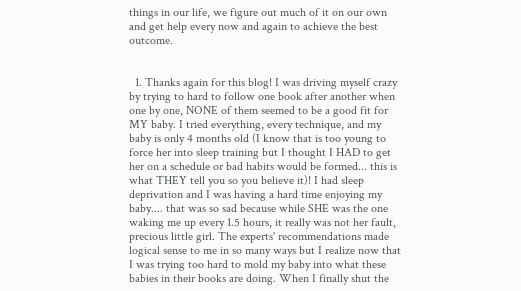things in our life, we figure out much of it on our own and get help every now and again to achieve the best outcome.


  1. Thanks again for this blog! I was driving myself crazy by trying to hard to follow one book after another when one by one, NONE of them seemed to be a good fit for MY baby. I tried everything, every technique, and my baby is only 4 months old (I know that is too young to force her into sleep training but I thought I HAD to get her on a schedule or bad habits would be formed... this is what THEY tell you so you believe it)! I had sleep deprivation and I was having a hard time enjoying my baby.... that was so sad because while SHE was the one waking me up every 1.5 hours, it really was not her fault, precious little girl. The experts' recommendations made logical sense to me in so many ways but I realize now that I was trying too hard to mold my baby into what these babies in their books are doing. When I finally shut the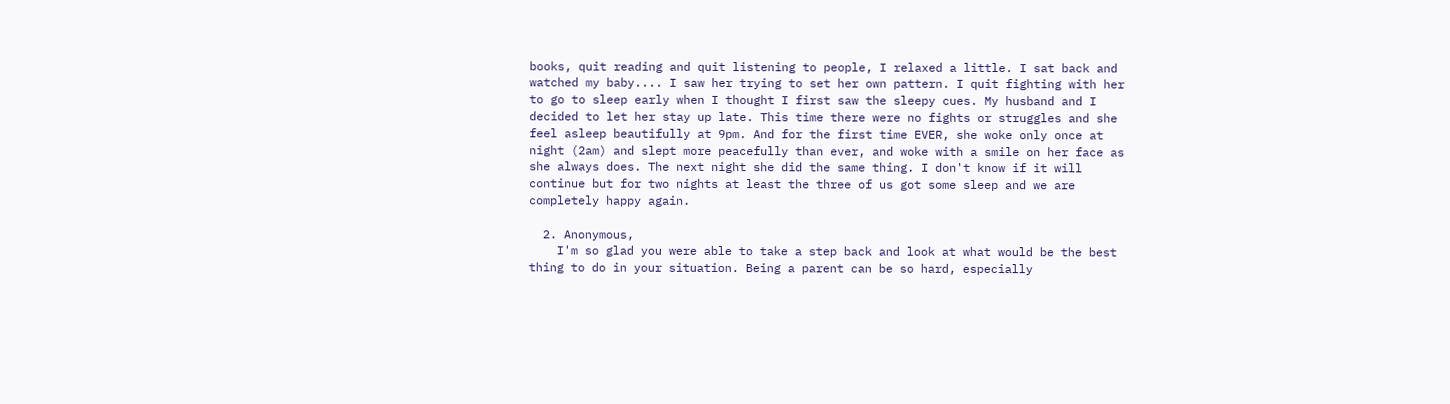books, quit reading and quit listening to people, I relaxed a little. I sat back and watched my baby.... I saw her trying to set her own pattern. I quit fighting with her to go to sleep early when I thought I first saw the sleepy cues. My husband and I decided to let her stay up late. This time there were no fights or struggles and she feel asleep beautifully at 9pm. And for the first time EVER, she woke only once at night (2am) and slept more peacefully than ever, and woke with a smile on her face as she always does. The next night she did the same thing. I don't know if it will continue but for two nights at least the three of us got some sleep and we are completely happy again.

  2. Anonymous,
    I'm so glad you were able to take a step back and look at what would be the best thing to do in your situation. Being a parent can be so hard, especially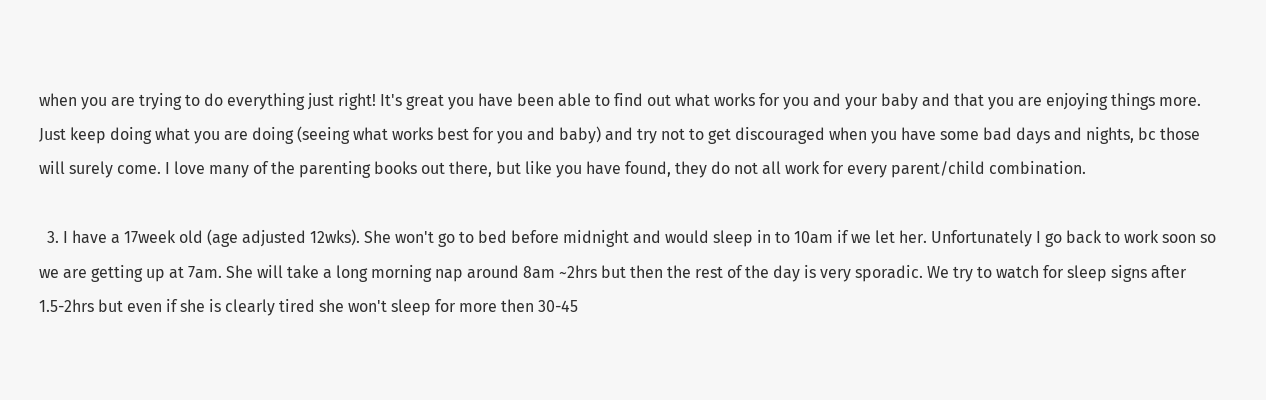when you are trying to do everything just right! It's great you have been able to find out what works for you and your baby and that you are enjoying things more. Just keep doing what you are doing (seeing what works best for you and baby) and try not to get discouraged when you have some bad days and nights, bc those will surely come. I love many of the parenting books out there, but like you have found, they do not all work for every parent/child combination.

  3. I have a 17week old (age adjusted 12wks). She won't go to bed before midnight and would sleep in to 10am if we let her. Unfortunately I go back to work soon so we are getting up at 7am. She will take a long morning nap around 8am ~2hrs but then the rest of the day is very sporadic. We try to watch for sleep signs after 1.5-2hrs but even if she is clearly tired she won't sleep for more then 30-45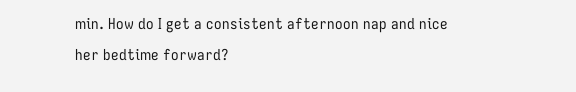min. How do I get a consistent afternoon nap and nice her bedtime forward?